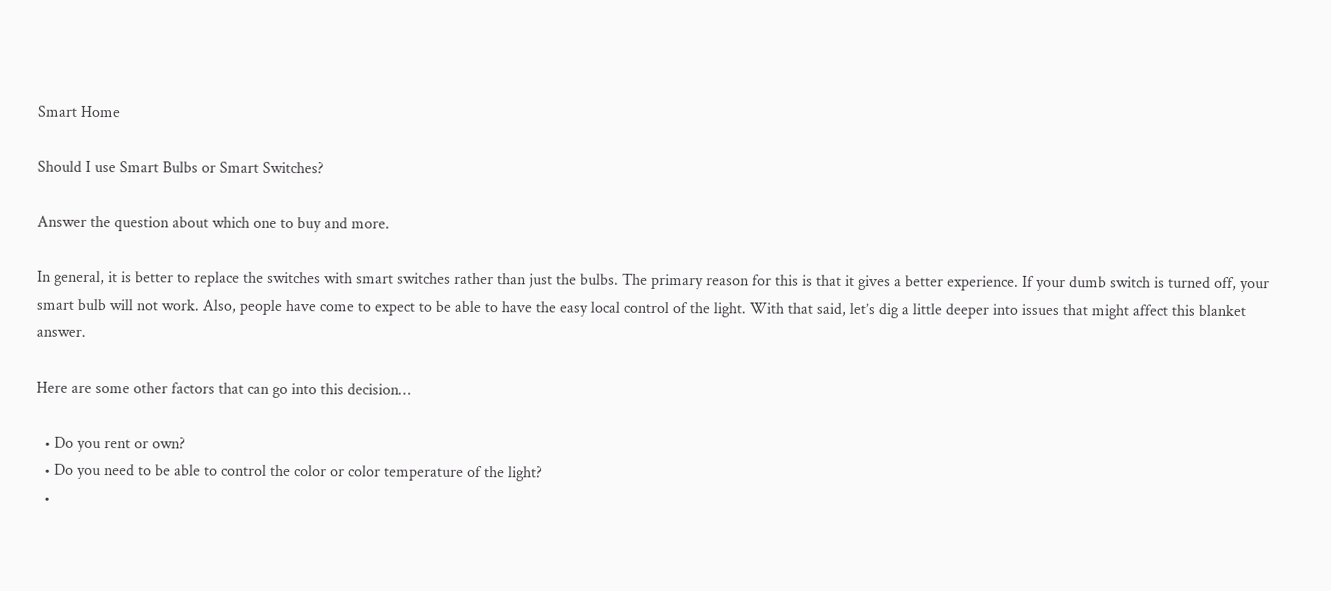Smart Home

Should I use Smart Bulbs or Smart Switches?

Answer the question about which one to buy and more.

In general, it is better to replace the switches with smart switches rather than just the bulbs. The primary reason for this is that it gives a better experience. If your dumb switch is turned off, your smart bulb will not work. Also, people have come to expect to be able to have the easy local control of the light. With that said, let’s dig a little deeper into issues that might affect this blanket answer.

Here are some other factors that can go into this decision…

  • Do you rent or own?
  • Do you need to be able to control the color or color temperature of the light?
  •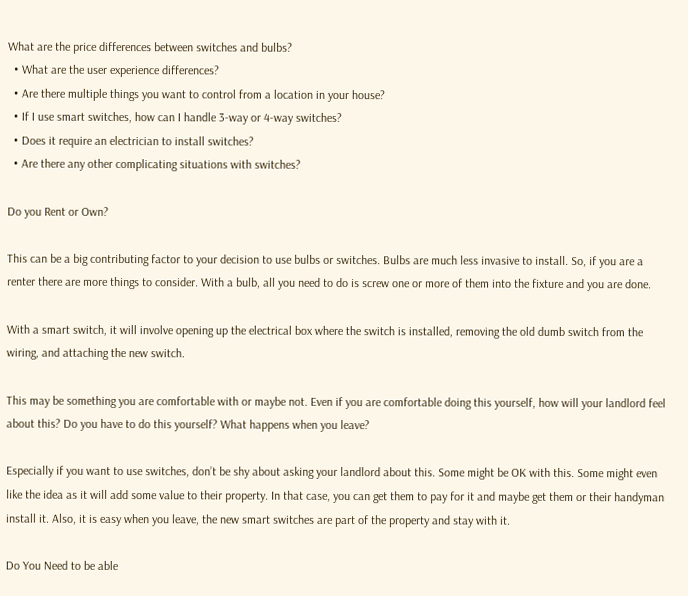What are the price differences between switches and bulbs?
  • What are the user experience differences?
  • Are there multiple things you want to control from a location in your house?
  • If I use smart switches, how can I handle 3-way or 4-way switches?
  • Does it require an electrician to install switches?
  • Are there any other complicating situations with switches?

Do you Rent or Own?

This can be a big contributing factor to your decision to use bulbs or switches. Bulbs are much less invasive to install. So, if you are a renter there are more things to consider. With a bulb, all you need to do is screw one or more of them into the fixture and you are done.

With a smart switch, it will involve opening up the electrical box where the switch is installed, removing the old dumb switch from the wiring, and attaching the new switch.

This may be something you are comfortable with or maybe not. Even if you are comfortable doing this yourself, how will your landlord feel about this? Do you have to do this yourself? What happens when you leave?

Especially if you want to use switches, don’t be shy about asking your landlord about this. Some might be OK with this. Some might even like the idea as it will add some value to their property. In that case, you can get them to pay for it and maybe get them or their handyman install it. Also, it is easy when you leave, the new smart switches are part of the property and stay with it.

Do You Need to be able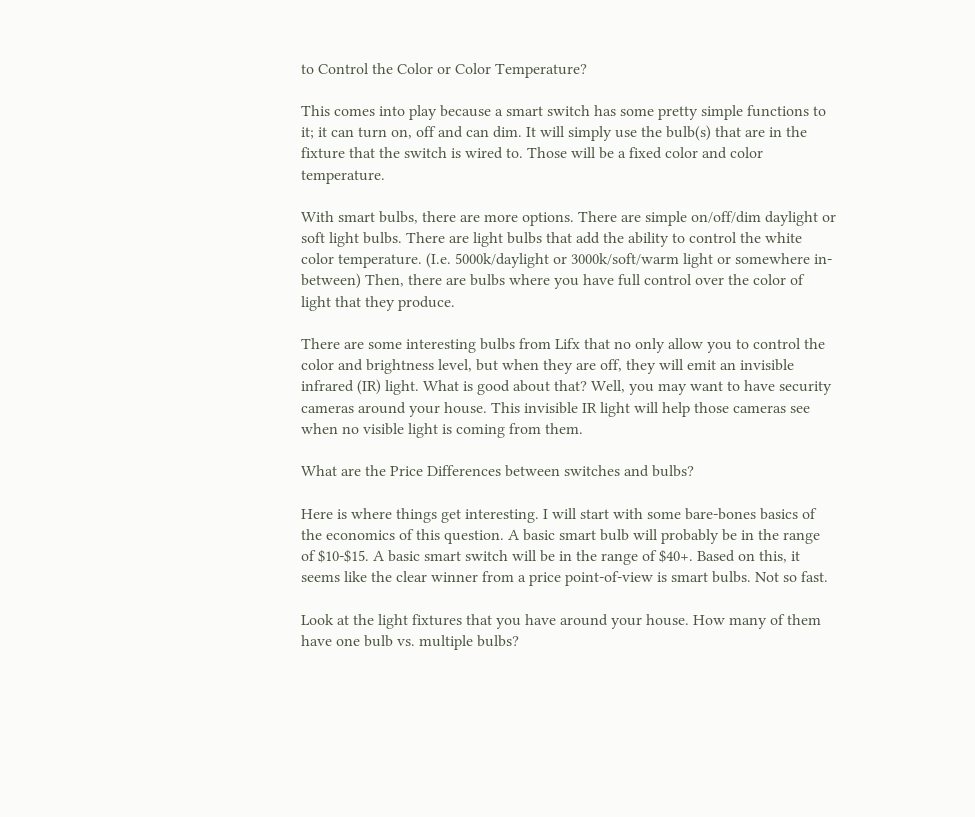to Control the Color or Color Temperature?

This comes into play because a smart switch has some pretty simple functions to it; it can turn on, off and can dim. It will simply use the bulb(s) that are in the fixture that the switch is wired to. Those will be a fixed color and color temperature.

With smart bulbs, there are more options. There are simple on/off/dim daylight or soft light bulbs. There are light bulbs that add the ability to control the white color temperature. (I.e. 5000k/daylight or 3000k/soft/warm light or somewhere in-between) Then, there are bulbs where you have full control over the color of light that they produce.

There are some interesting bulbs from Lifx that no only allow you to control the color and brightness level, but when they are off, they will emit an invisible infrared (IR) light. What is good about that? Well, you may want to have security cameras around your house. This invisible IR light will help those cameras see when no visible light is coming from them.

What are the Price Differences between switches and bulbs?

Here is where things get interesting. I will start with some bare-bones basics of the economics of this question. A basic smart bulb will probably be in the range of $10-$15. A basic smart switch will be in the range of $40+. Based on this, it seems like the clear winner from a price point-of-view is smart bulbs. Not so fast.

Look at the light fixtures that you have around your house. How many of them have one bulb vs. multiple bulbs?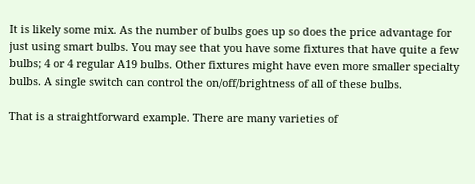It is likely some mix. As the number of bulbs goes up so does the price advantage for just using smart bulbs. You may see that you have some fixtures that have quite a few bulbs; 4 or 4 regular A19 bulbs. Other fixtures might have even more smaller specialty bulbs. A single switch can control the on/off/brightness of all of these bulbs.

That is a straightforward example. There are many varieties of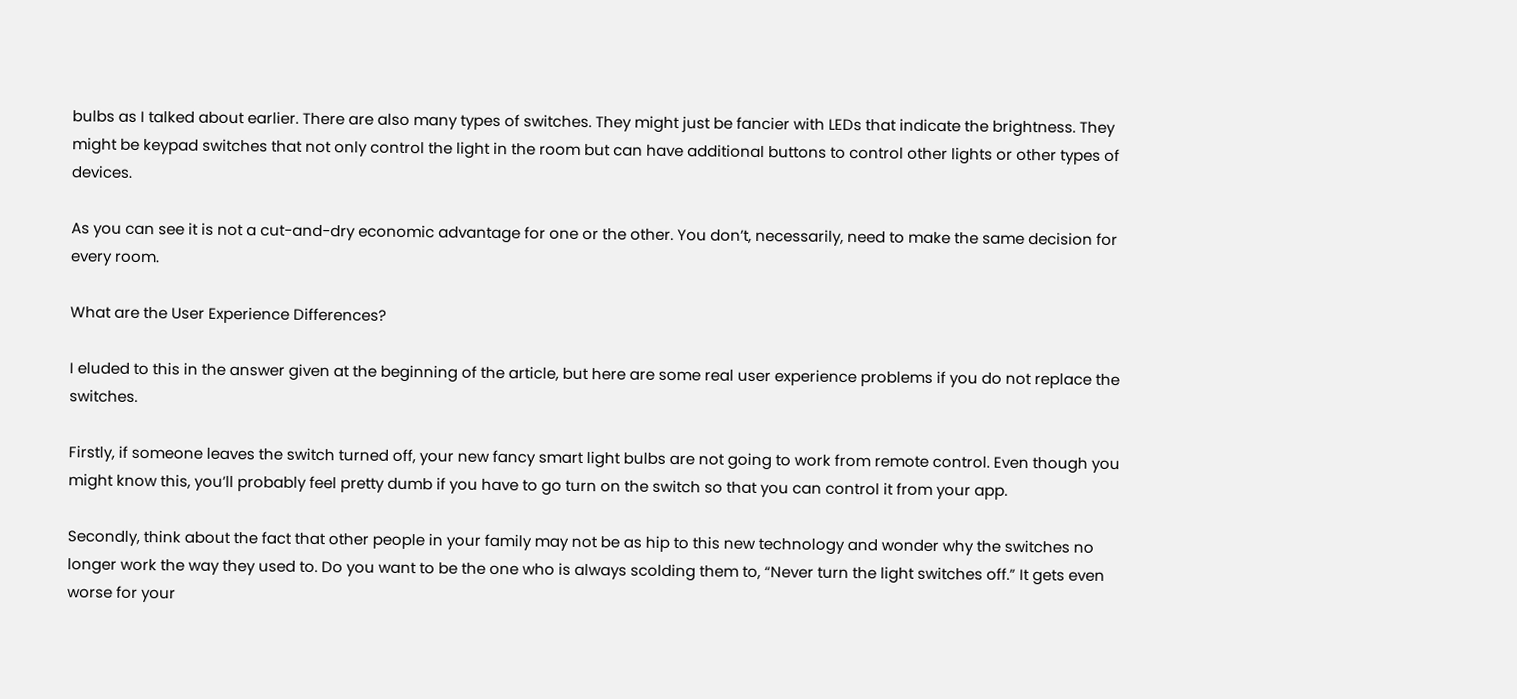bulbs as I talked about earlier. There are also many types of switches. They might just be fancier with LEDs that indicate the brightness. They might be keypad switches that not only control the light in the room but can have additional buttons to control other lights or other types of devices.

As you can see it is not a cut-and-dry economic advantage for one or the other. You don’t, necessarily, need to make the same decision for every room.

What are the User Experience Differences?

I eluded to this in the answer given at the beginning of the article, but here are some real user experience problems if you do not replace the switches.

Firstly, if someone leaves the switch turned off, your new fancy smart light bulbs are not going to work from remote control. Even though you might know this, you’ll probably feel pretty dumb if you have to go turn on the switch so that you can control it from your app.

Secondly, think about the fact that other people in your family may not be as hip to this new technology and wonder why the switches no longer work the way they used to. Do you want to be the one who is always scolding them to, “Never turn the light switches off.” It gets even worse for your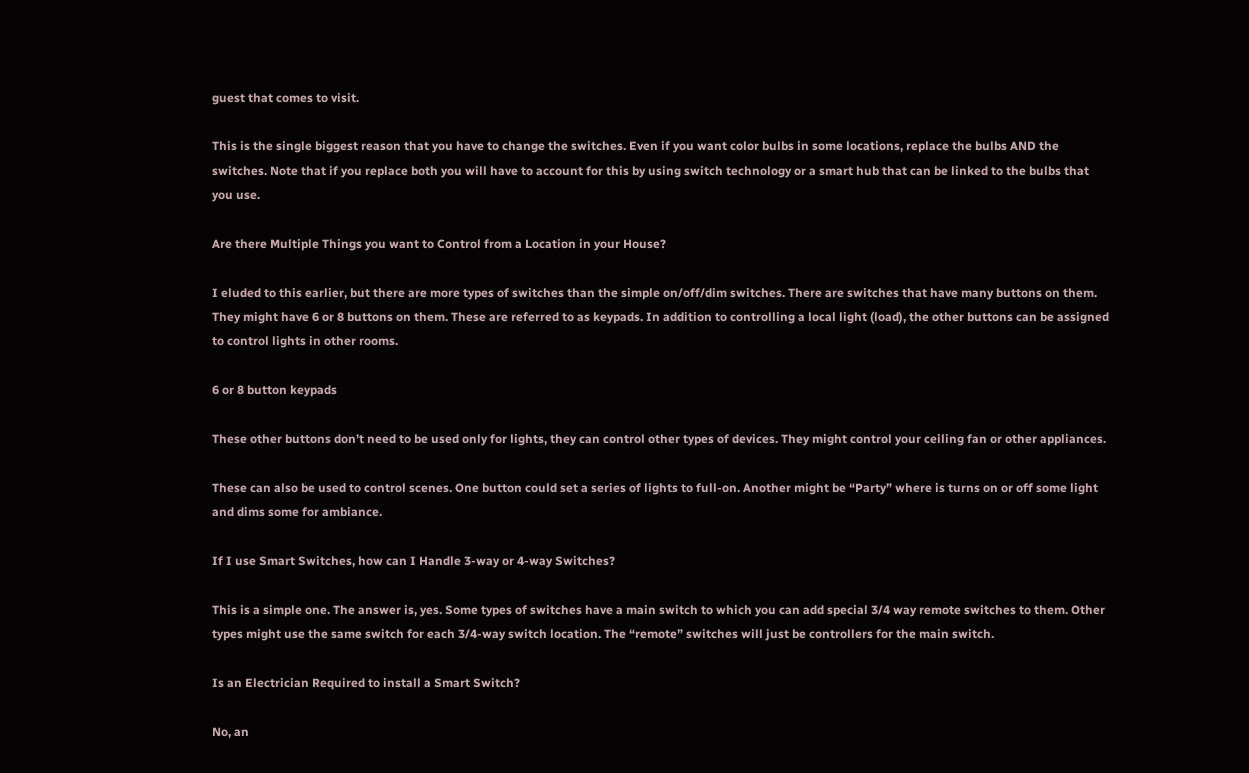guest that comes to visit.

This is the single biggest reason that you have to change the switches. Even if you want color bulbs in some locations, replace the bulbs AND the switches. Note that if you replace both you will have to account for this by using switch technology or a smart hub that can be linked to the bulbs that you use.

Are there Multiple Things you want to Control from a Location in your House?

I eluded to this earlier, but there are more types of switches than the simple on/off/dim switches. There are switches that have many buttons on them. They might have 6 or 8 buttons on them. These are referred to as keypads. In addition to controlling a local light (load), the other buttons can be assigned to control lights in other rooms.

6 or 8 button keypads

These other buttons don’t need to be used only for lights, they can control other types of devices. They might control your ceiling fan or other appliances.

These can also be used to control scenes. One button could set a series of lights to full-on. Another might be “Party” where is turns on or off some light and dims some for ambiance.

If I use Smart Switches, how can I Handle 3-way or 4-way Switches?

This is a simple one. The answer is, yes. Some types of switches have a main switch to which you can add special 3/4 way remote switches to them. Other types might use the same switch for each 3/4-way switch location. The “remote” switches will just be controllers for the main switch.

Is an Electrician Required to install a Smart Switch?

No, an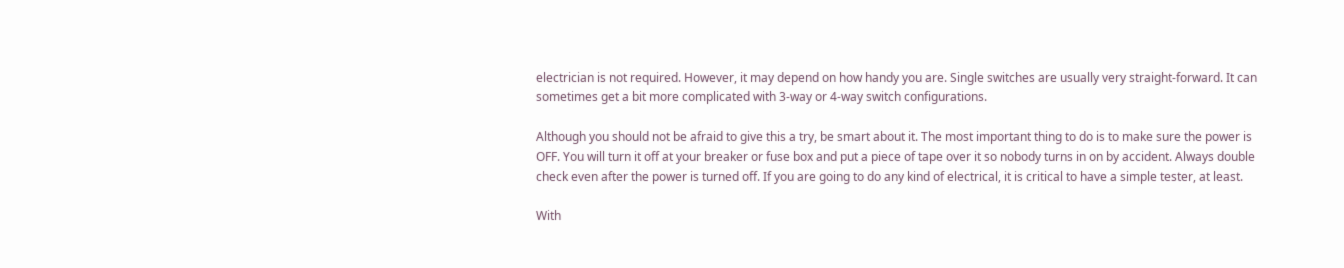electrician is not required. However, it may depend on how handy you are. Single switches are usually very straight-forward. It can sometimes get a bit more complicated with 3-way or 4-way switch configurations.

Although you should not be afraid to give this a try, be smart about it. The most important thing to do is to make sure the power is OFF. You will turn it off at your breaker or fuse box and put a piece of tape over it so nobody turns in on by accident. Always double check even after the power is turned off. If you are going to do any kind of electrical, it is critical to have a simple tester, at least.

With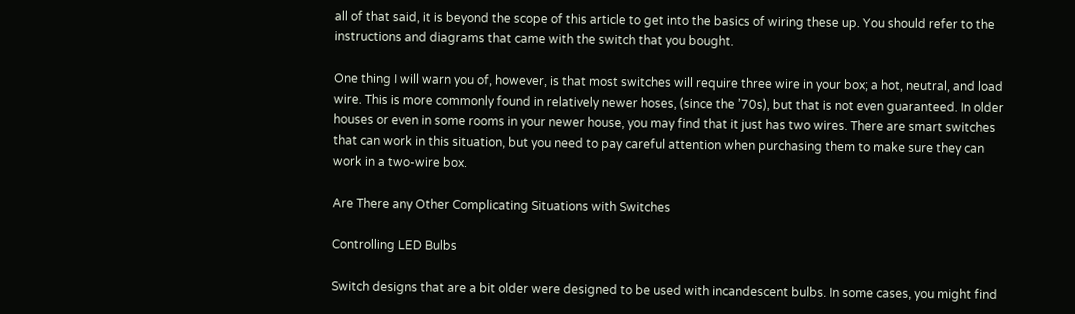all of that said, it is beyond the scope of this article to get into the basics of wiring these up. You should refer to the instructions and diagrams that came with the switch that you bought.

One thing I will warn you of, however, is that most switches will require three wire in your box; a hot, neutral, and load wire. This is more commonly found in relatively newer hoses, (since the ’70s), but that is not even guaranteed. In older houses or even in some rooms in your newer house, you may find that it just has two wires. There are smart switches that can work in this situation, but you need to pay careful attention when purchasing them to make sure they can work in a two-wire box.

Are There any Other Complicating Situations with Switches

Controlling LED Bulbs

Switch designs that are a bit older were designed to be used with incandescent bulbs. In some cases, you might find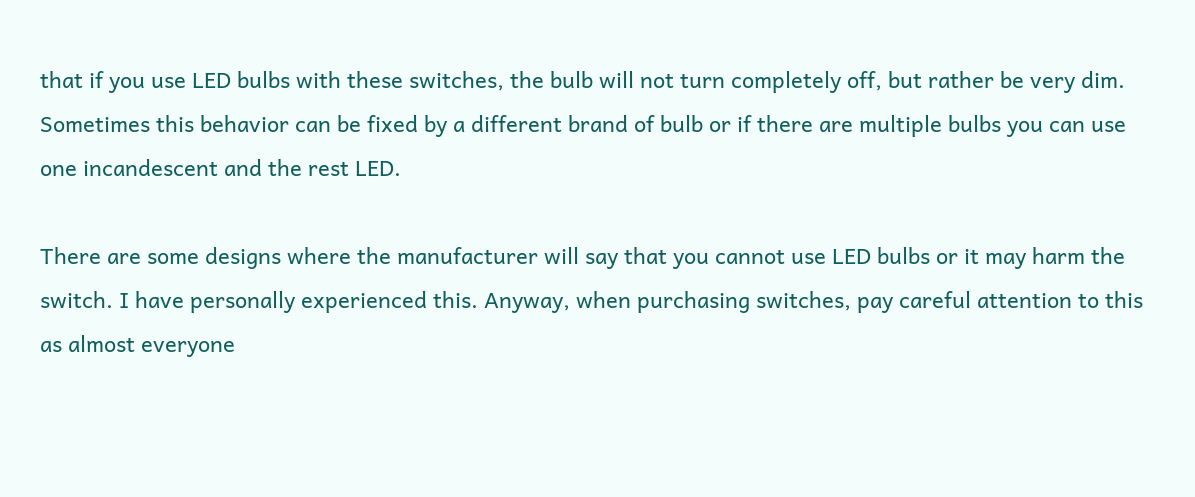that if you use LED bulbs with these switches, the bulb will not turn completely off, but rather be very dim. Sometimes this behavior can be fixed by a different brand of bulb or if there are multiple bulbs you can use one incandescent and the rest LED.

There are some designs where the manufacturer will say that you cannot use LED bulbs or it may harm the switch. I have personally experienced this. Anyway, when purchasing switches, pay careful attention to this as almost everyone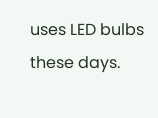uses LED bulbs these days.